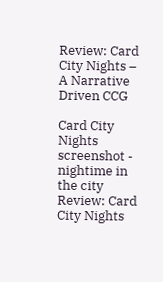Review: Card City Nights – A Narrative Driven CCG

Card City Nights screenshot - nightime in the city
Review: Card City Nights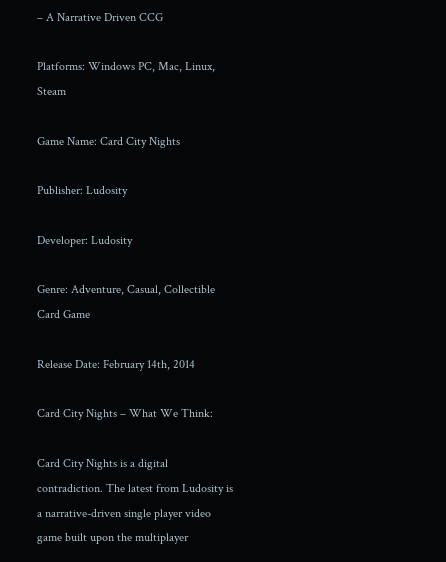– A Narrative Driven CCG

Platforms: Windows PC, Mac, Linux, Steam

Game Name: Card City Nights

Publisher: Ludosity

Developer: Ludosity

Genre: Adventure, Casual, Collectible Card Game

Release Date: February 14th, 2014

Card City Nights – What We Think:

Card City Nights is a digital contradiction. The latest from Ludosity is a narrative-driven single player video game built upon the multiplayer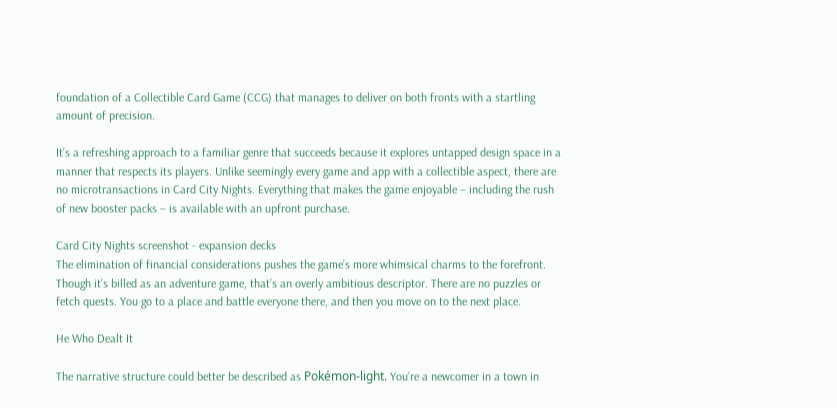foundation of a Collectible Card Game (CCG) that manages to deliver on both fronts with a startling amount of precision.

It’s a refreshing approach to a familiar genre that succeeds because it explores untapped design space in a manner that respects its players. Unlike seemingly every game and app with a collectible aspect, there are no microtransactions in Card City Nights. Everything that makes the game enjoyable – including the rush of new booster packs – is available with an upfront purchase.

Card City Nights screenshot - expansion decks
The elimination of financial considerations pushes the game’s more whimsical charms to the forefront. Though it’s billed as an adventure game, that’s an overly ambitious descriptor. There are no puzzles or fetch quests. You go to a place and battle everyone there, and then you move on to the next place.

He Who Dealt It

The narrative structure could better be described as Pokémon-light. You’re a newcomer in a town in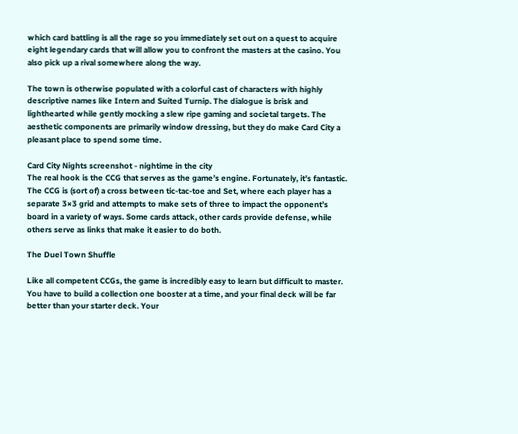which card battling is all the rage so you immediately set out on a quest to acquire eight legendary cards that will allow you to confront the masters at the casino. You also pick up a rival somewhere along the way.

The town is otherwise populated with a colorful cast of characters with highly descriptive names like Intern and Suited Turnip. The dialogue is brisk and lighthearted while gently mocking a slew ripe gaming and societal targets. The aesthetic components are primarily window dressing, but they do make Card City a pleasant place to spend some time.

Card City Nights screenshot - nightime in the city
The real hook is the CCG that serves as the game’s engine. Fortunately, it’s fantastic. The CCG is (sort of) a cross between tic-tac-toe and Set, where each player has a separate 3×3 grid and attempts to make sets of three to impact the opponent’s board in a variety of ways. Some cards attack, other cards provide defense, while others serve as links that make it easier to do both.

The Duel Town Shuffle

Like all competent CCGs, the game is incredibly easy to learn but difficult to master. You have to build a collection one booster at a time, and your final deck will be far better than your starter deck. Your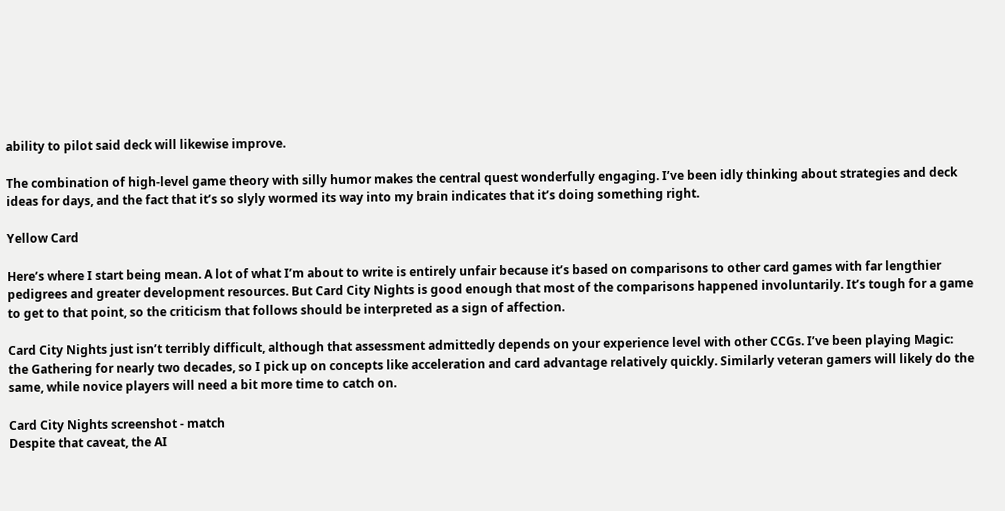ability to pilot said deck will likewise improve.

The combination of high-level game theory with silly humor makes the central quest wonderfully engaging. I’ve been idly thinking about strategies and deck ideas for days, and the fact that it’s so slyly wormed its way into my brain indicates that it’s doing something right.

Yellow Card

Here’s where I start being mean. A lot of what I’m about to write is entirely unfair because it’s based on comparisons to other card games with far lengthier pedigrees and greater development resources. But Card City Nights is good enough that most of the comparisons happened involuntarily. It’s tough for a game to get to that point, so the criticism that follows should be interpreted as a sign of affection.

Card City Nights just isn’t terribly difficult, although that assessment admittedly depends on your experience level with other CCGs. I’ve been playing Magic: the Gathering for nearly two decades, so I pick up on concepts like acceleration and card advantage relatively quickly. Similarly veteran gamers will likely do the same, while novice players will need a bit more time to catch on.

Card City Nights screenshot - match
Despite that caveat, the AI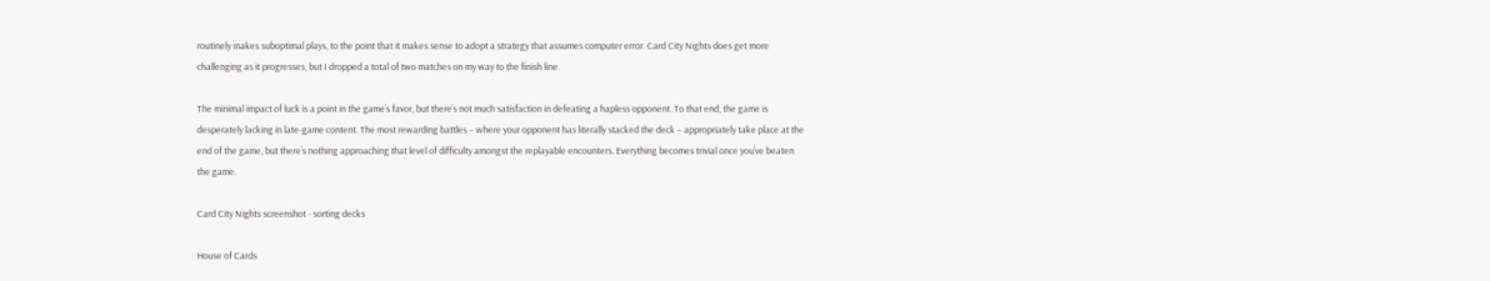routinely makes suboptimal plays, to the point that it makes sense to adopt a strategy that assumes computer error. Card City Nights does get more challenging as it progresses, but I dropped a total of two matches on my way to the finish line.

The minimal impact of luck is a point in the game’s favor, but there’s not much satisfaction in defeating a hapless opponent. To that end, the game is desperately lacking in late-game content. The most rewarding battles – where your opponent has literally stacked the deck – appropriately take place at the end of the game, but there’s nothing approaching that level of difficulty amongst the replayable encounters. Everything becomes trivial once you’ve beaten the game.

Card City Nights screenshot - sorting decks

House of Cards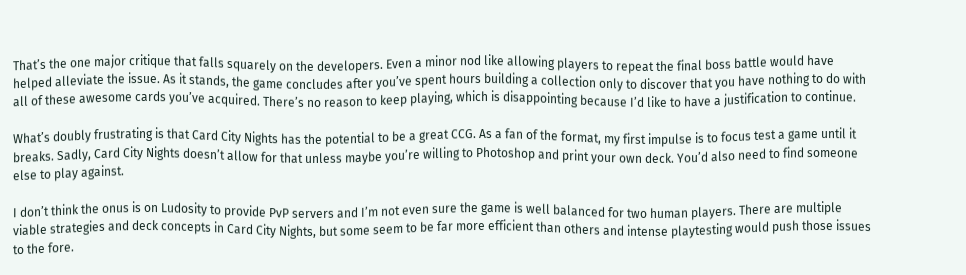That’s the one major critique that falls squarely on the developers. Even a minor nod like allowing players to repeat the final boss battle would have helped alleviate the issue. As it stands, the game concludes after you’ve spent hours building a collection only to discover that you have nothing to do with all of these awesome cards you’ve acquired. There’s no reason to keep playing, which is disappointing because I’d like to have a justification to continue.

What’s doubly frustrating is that Card City Nights has the potential to be a great CCG. As a fan of the format, my first impulse is to focus test a game until it breaks. Sadly, Card City Nights doesn’t allow for that unless maybe you’re willing to Photoshop and print your own deck. You’d also need to find someone else to play against.

I don’t think the onus is on Ludosity to provide PvP servers and I’m not even sure the game is well balanced for two human players. There are multiple viable strategies and deck concepts in Card City Nights, but some seem to be far more efficient than others and intense playtesting would push those issues to the fore.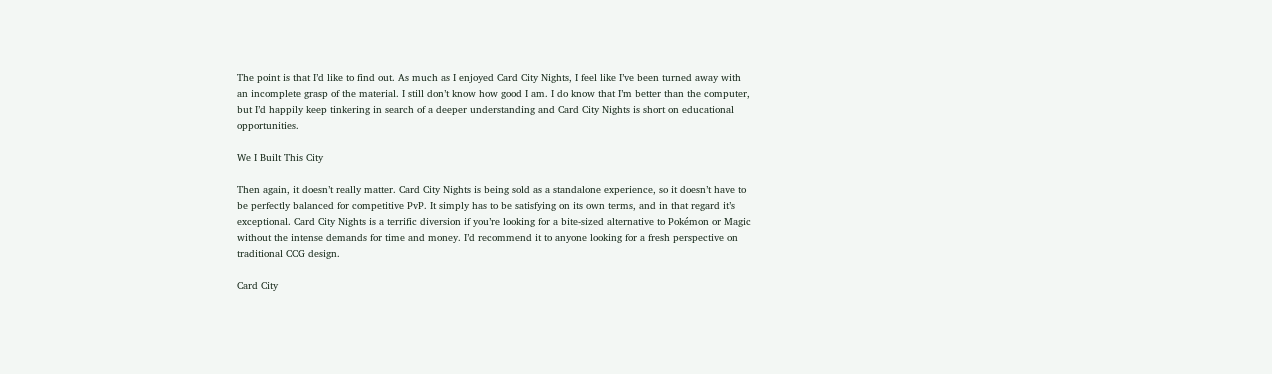The point is that I’d like to find out. As much as I enjoyed Card City Nights, I feel like I’ve been turned away with an incomplete grasp of the material. I still don’t know how good I am. I do know that I’m better than the computer, but I’d happily keep tinkering in search of a deeper understanding and Card City Nights is short on educational opportunities.

We I Built This City

Then again, it doesn’t really matter. Card City Nights is being sold as a standalone experience, so it doesn’t have to be perfectly balanced for competitive PvP. It simply has to be satisfying on its own terms, and in that regard it’s exceptional. Card City Nights is a terrific diversion if you’re looking for a bite-sized alternative to Pokémon or Magic without the intense demands for time and money. I’d recommend it to anyone looking for a fresh perspective on traditional CCG design.

Card City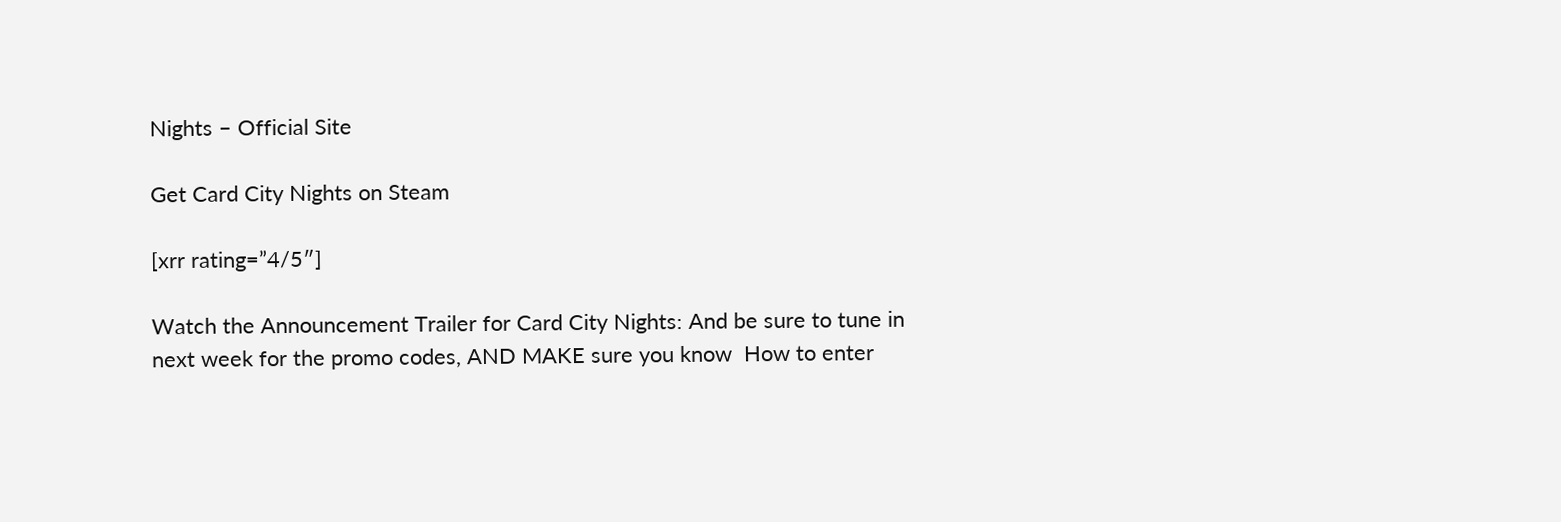Nights – Official Site

Get Card City Nights on Steam

[xrr rating=”4/5″]

Watch the Announcement Trailer for Card City Nights: And be sure to tune in next week for the promo codes, AND MAKE sure you know  How to enter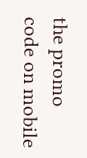the promo code on mobile